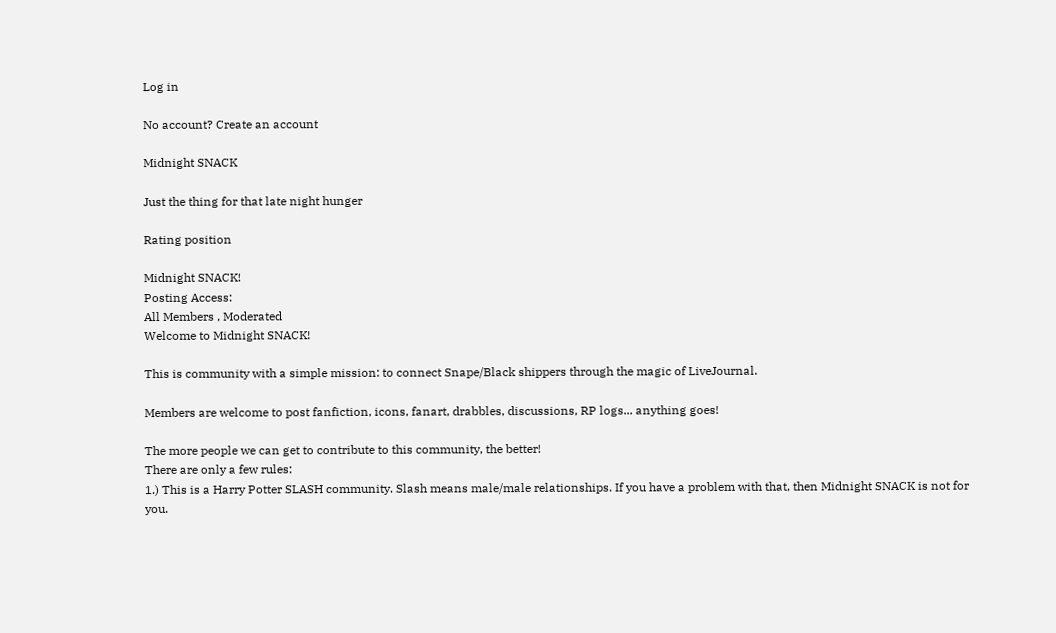Log in

No account? Create an account

Midnight SNACK

Just the thing for that late night hunger

Rating position

Midnight SNACK!
Posting Access:
All Members , Moderated
Welcome to Midnight SNACK!

This is community with a simple mission: to connect Snape/Black shippers through the magic of LiveJournal.

Members are welcome to post fanfiction, icons, fanart, drabbles, discussions, RP logs... anything goes!

The more people we can get to contribute to this community, the better!
There are only a few rules:
1.) This is a Harry Potter SLASH community. Slash means male/male relationships. If you have a problem with that, then Midnight SNACK is not for you.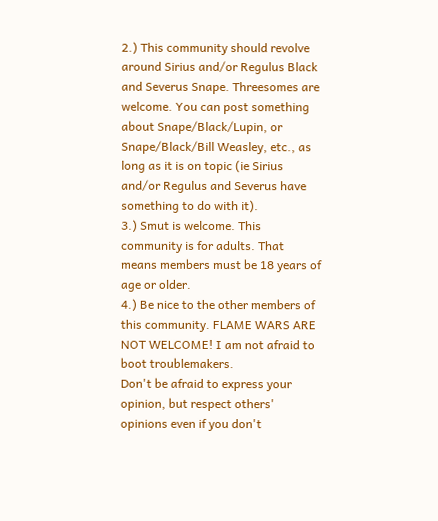2.) This community should revolve around Sirius and/or Regulus Black and Severus Snape. Threesomes are welcome. You can post something about Snape/Black/Lupin, or Snape/Black/Bill Weasley, etc., as long as it is on topic (ie Sirius and/or Regulus and Severus have something to do with it).
3.) Smut is welcome. This community is for adults. That means members must be 18 years of age or older.
4.) Be nice to the other members of this community. FLAME WARS ARE NOT WELCOME! I am not afraid to boot troublemakers.
Don't be afraid to express your opinion, but respect others' opinions even if you don't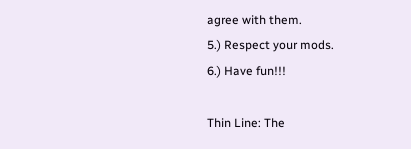agree with them.
5.) Respect your mods.
6.) Have fun!!!

Thin Line: The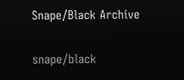Snape/Black Archive

snape/black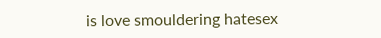is love smouldering hatesex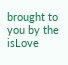brought to you by the isLove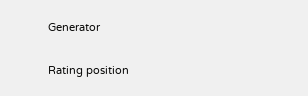Generator

Rating position